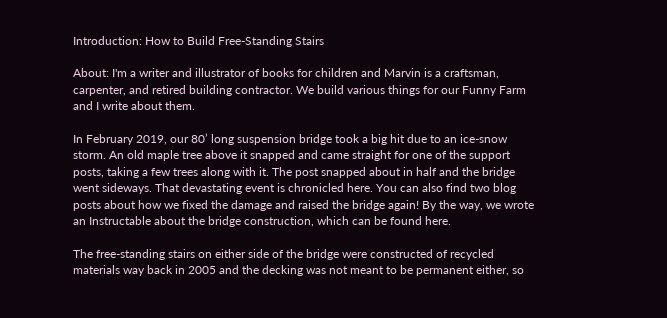Introduction: How to Build Free-Standing Stairs

About: I'm a writer and illustrator of books for children and Marvin is a craftsman, carpenter, and retired building contractor. We build various things for our Funny Farm and I write about them.

In February 2019, our 80’ long suspension bridge took a big hit due to an ice-snow storm. An old maple tree above it snapped and came straight for one of the support posts, taking a few trees along with it. The post snapped about in half and the bridge went sideways. That devastating event is chronicled here. You can also find two blog posts about how we fixed the damage and raised the bridge again! By the way, we wrote an Instructable about the bridge construction, which can be found here.

The free-standing stairs on either side of the bridge were constructed of recycled materials way back in 2005 and the decking was not meant to be permanent either, so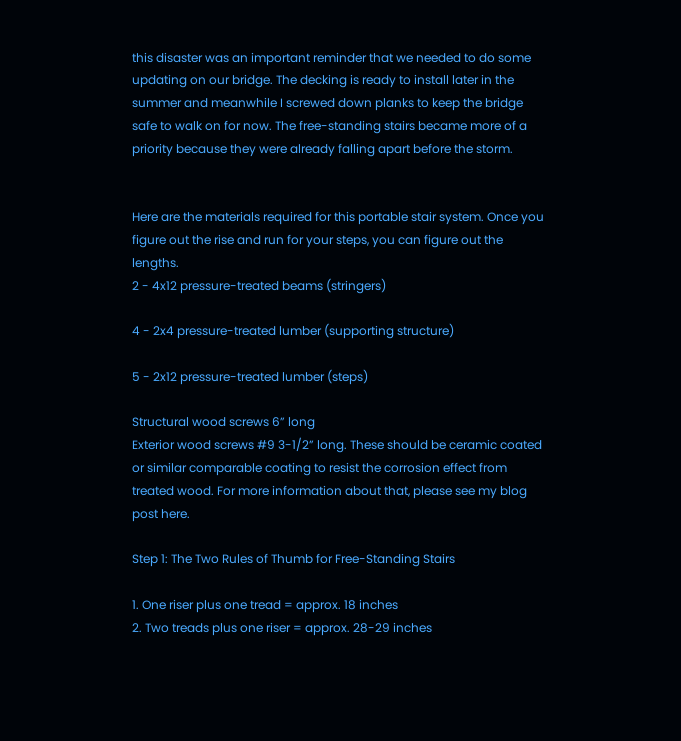this disaster was an important reminder that we needed to do some updating on our bridge. The decking is ready to install later in the summer and meanwhile I screwed down planks to keep the bridge safe to walk on for now. The free-standing stairs became more of a priority because they were already falling apart before the storm.


Here are the materials required for this portable stair system. Once you figure out the rise and run for your steps, you can figure out the lengths.
2 - 4x12 pressure-treated beams (stringers)

4 - 2x4 pressure-treated lumber (supporting structure)

5 - 2x12 pressure-treated lumber (steps)

Structural wood screws 6” long
Exterior wood screws #9 3-1/2” long. These should be ceramic coated or similar comparable coating to resist the corrosion effect from treated wood. For more information about that, please see my blog post here.

Step 1: The Two Rules of Thumb for Free-Standing Stairs

1. One riser plus one tread = approx. 18 inches
2. Two treads plus one riser = approx. 28-29 inches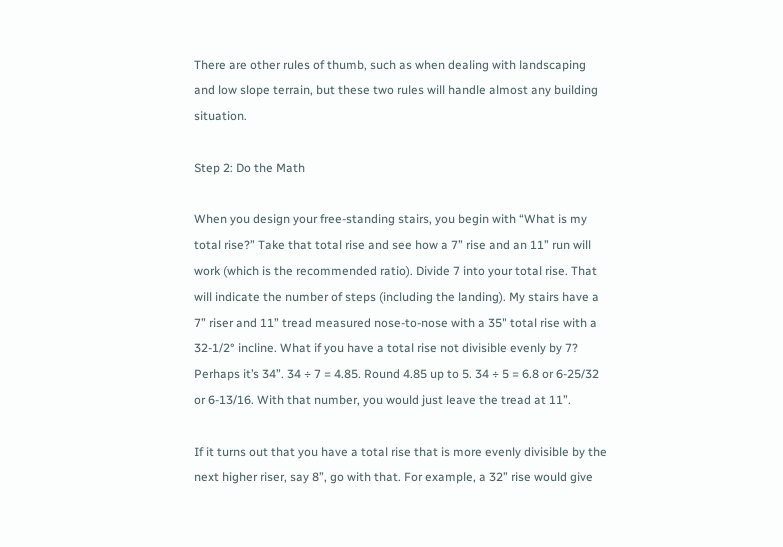There are other rules of thumb, such as when dealing with landscaping and low slope terrain, but these two rules will handle almost any building situation.

Step 2: Do the Math

When you design your free-standing stairs, you begin with “What is my total rise?” Take that total rise and see how a 7” rise and an 11” run will work (which is the recommended ratio). Divide 7 into your total rise. That will indicate the number of steps (including the landing). My stairs have a 7” riser and 11” tread measured nose-to-nose with a 35" total rise with a 32-1/2° incline. What if you have a total rise not divisible evenly by 7? Perhaps it’s 34”. 34 ÷ 7 = 4.85. Round 4.85 up to 5. 34 ÷ 5 = 6.8 or 6-25/32 or 6-13/16. With that number, you would just leave the tread at 11”.

If it turns out that you have a total rise that is more evenly divisible by the next higher riser, say 8”, go with that. For example, a 32” rise would give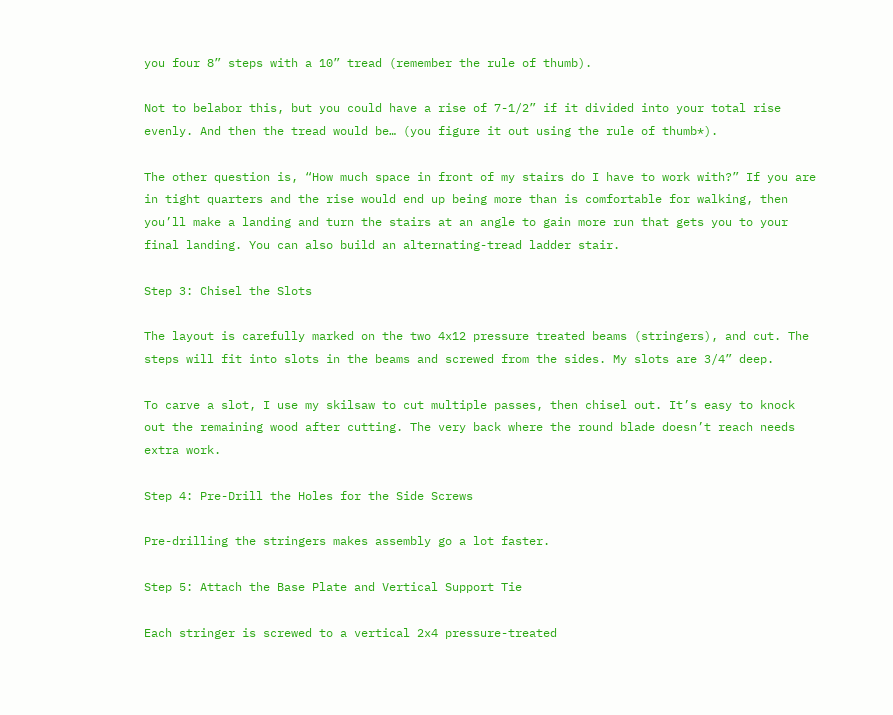you four 8” steps with a 10” tread (remember the rule of thumb).

Not to belabor this, but you could have a rise of 7-1/2” if it divided into your total rise evenly. And then the tread would be… (you figure it out using the rule of thumb*).

The other question is, “How much space in front of my stairs do I have to work with?” If you are in tight quarters and the rise would end up being more than is comfortable for walking, then you’ll make a landing and turn the stairs at an angle to gain more run that gets you to your final landing. You can also build an alternating-tread ladder stair.

Step 3: Chisel the Slots

The layout is carefully marked on the two 4x12 pressure treated beams (stringers), and cut. The steps will fit into slots in the beams and screwed from the sides. My slots are 3/4” deep.

To carve a slot, I use my skilsaw to cut multiple passes, then chisel out. It’s easy to knock out the remaining wood after cutting. The very back where the round blade doesn’t reach needs extra work.

Step 4: Pre-Drill the Holes for the Side Screws

Pre-drilling the stringers makes assembly go a lot faster.

Step 5: Attach the Base Plate and Vertical Support Tie

Each stringer is screwed to a vertical 2x4 pressure-treated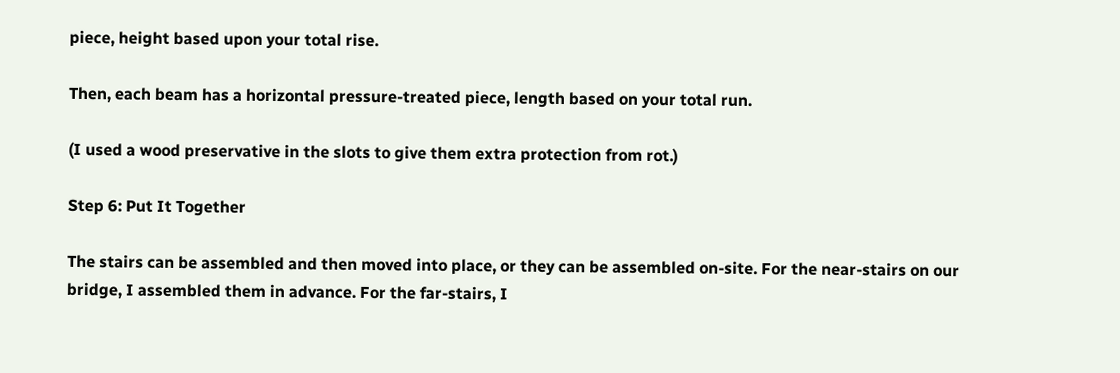piece, height based upon your total rise.

Then, each beam has a horizontal pressure-treated piece, length based on your total run.

(I used a wood preservative in the slots to give them extra protection from rot.)

Step 6: Put It Together

The stairs can be assembled and then moved into place, or they can be assembled on-site. For the near-stairs on our bridge, I assembled them in advance. For the far-stairs, I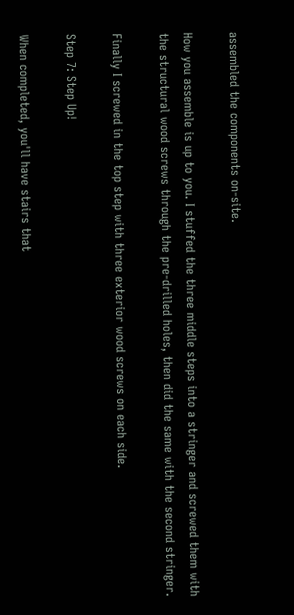assembled the components on-site.

How you assemble is up to you. I stuffed the three middle steps into a stringer and screwed them with the structural wood screws through the pre-drilled holes, then did the same with the second stringer.

Finally I screwed in the top step with three exterior wood screws on each side.

Step 7: Step Up!

When completed, you'll have stairs that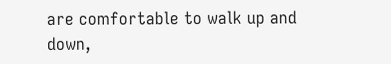are comfortable to walk up and down,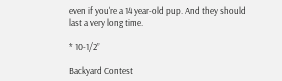even if you're a 14 year-old pup. And they should last a very long time.

* 10-1/2”

Backyard Contest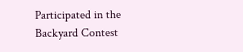Participated in the
Backyard Contest